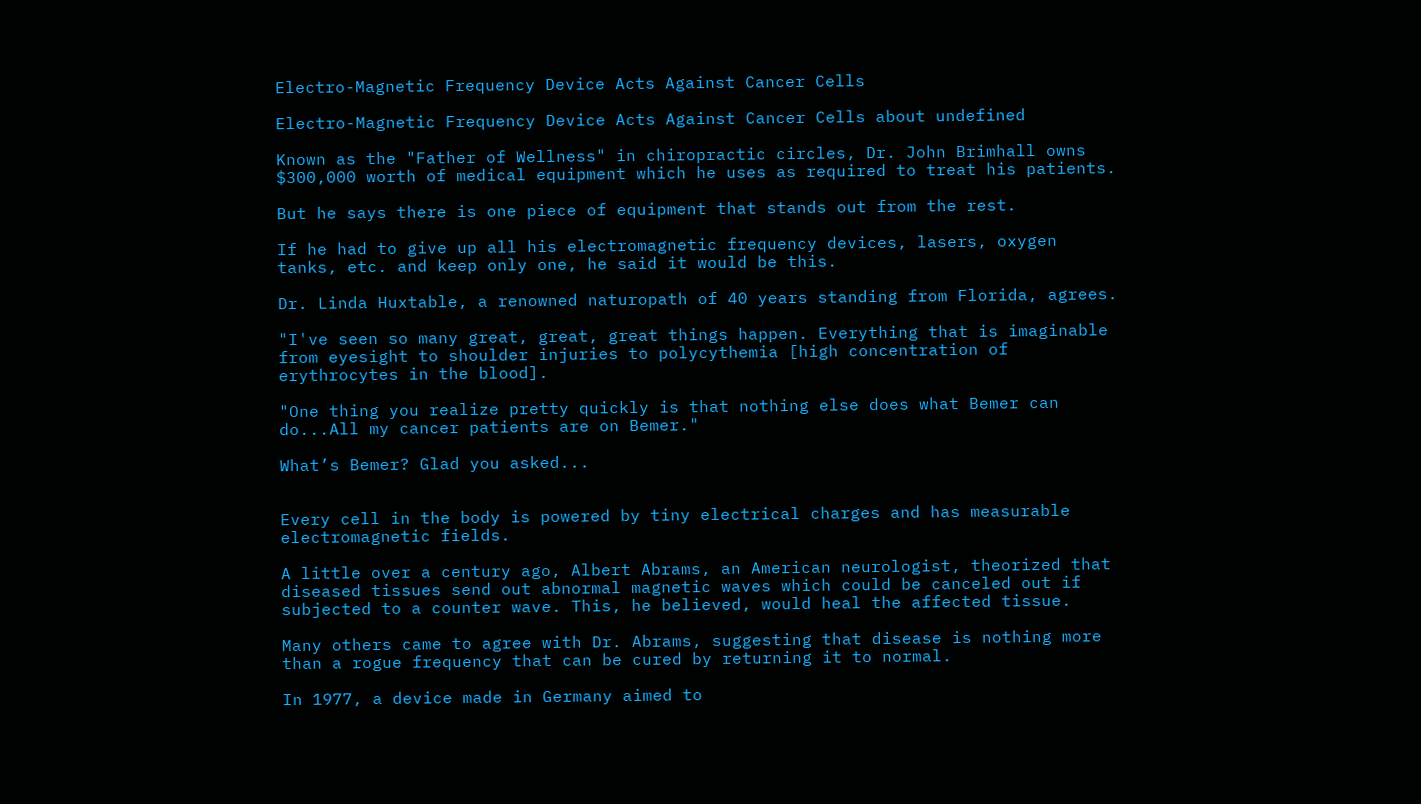Electro-Magnetic Frequency Device Acts Against Cancer Cells

Electro-Magnetic Frequency Device Acts Against Cancer Cells about undefined

Known as the "Father of Wellness" in chiropractic circles, Dr. John Brimhall owns $300,000 worth of medical equipment which he uses as required to treat his patients.

But he says there is one piece of equipment that stands out from the rest.

If he had to give up all his electromagnetic frequency devices, lasers, oxygen tanks, etc. and keep only one, he said it would be this.

Dr. Linda Huxtable, a renowned naturopath of 40 years standing from Florida, agrees.

"I've seen so many great, great, great things happen. Everything that is imaginable from eyesight to shoulder injuries to polycythemia [high concentration of erythrocytes in the blood].

"One thing you realize pretty quickly is that nothing else does what Bemer can do...All my cancer patients are on Bemer."

What’s Bemer? Glad you asked...


Every cell in the body is powered by tiny electrical charges and has measurable electromagnetic fields.

A little over a century ago, Albert Abrams, an American neurologist, theorized that diseased tissues send out abnormal magnetic waves which could be canceled out if subjected to a counter wave. This, he believed, would heal the affected tissue.

Many others came to agree with Dr. Abrams, suggesting that disease is nothing more than a rogue frequency that can be cured by returning it to normal.

In 1977, a device made in Germany aimed to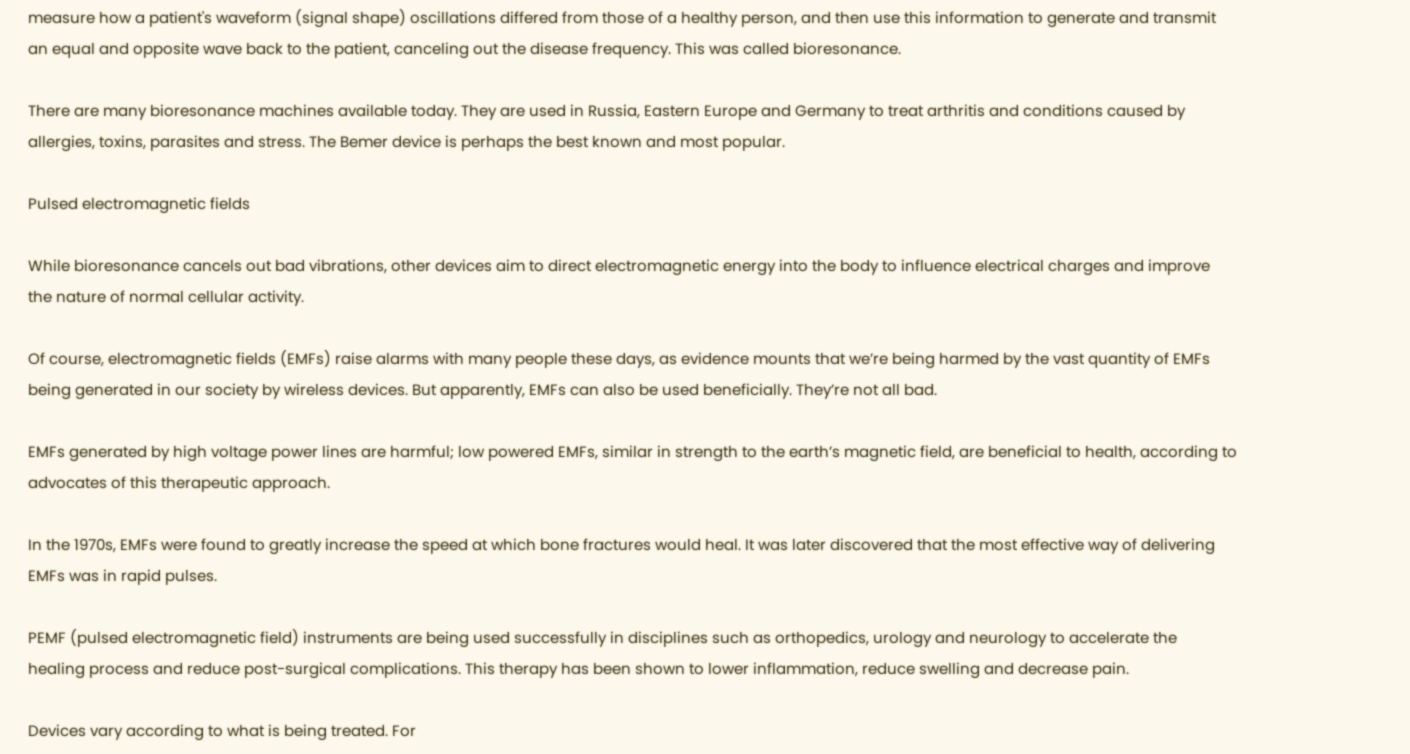measure how a patient's waveform (signal shape) oscillations differed from those of a healthy person, and then use this information to generate and transmit an equal and opposite wave back to the patient, canceling out the disease frequency. This was called bioresonance.

There are many bioresonance machines available today. They are used in Russia, Eastern Europe and Germany to treat arthritis and conditions caused by allergies, toxins, parasites and stress. The Bemer device is perhaps the best known and most popular.

Pulsed electromagnetic fields

While bioresonance cancels out bad vibrations, other devices aim to direct electromagnetic energy into the body to influence electrical charges and improve the nature of normal cellular activity.

Of course, electromagnetic fields (EMFs) raise alarms with many people these days, as evidence mounts that we’re being harmed by the vast quantity of EMFs being generated in our society by wireless devices. But apparently, EMFs can also be used beneficially. They’re not all bad.

EMFs generated by high voltage power lines are harmful; low powered EMFs, similar in strength to the earth’s magnetic field, are beneficial to health, according to advocates of this therapeutic approach.

In the 1970s, EMFs were found to greatly increase the speed at which bone fractures would heal. It was later discovered that the most effective way of delivering EMFs was in rapid pulses.

PEMF (pulsed electromagnetic field) instruments are being used successfully in disciplines such as orthopedics, urology and neurology to accelerate the healing process and reduce post-surgical complications. This therapy has been shown to lower inflammation, reduce swelling and decrease pain.

Devices vary according to what is being treated. For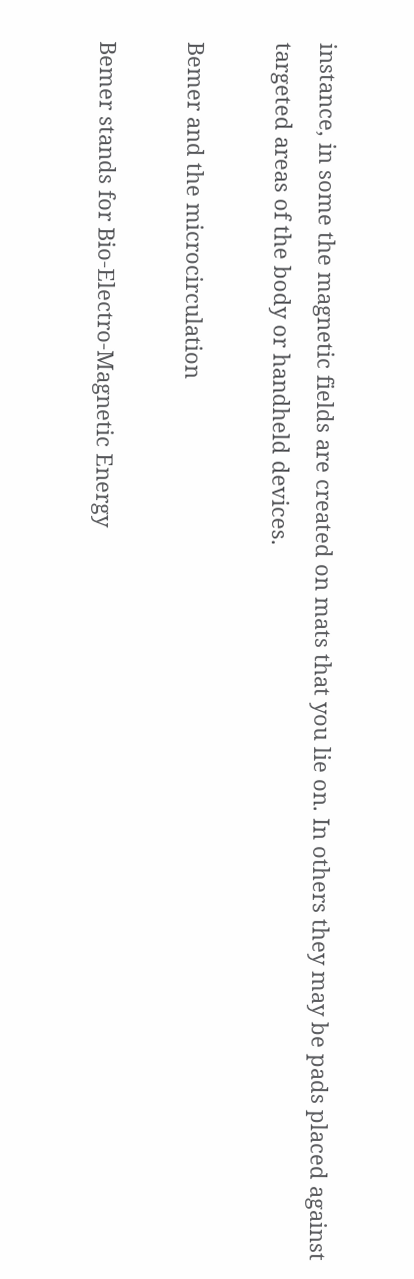instance, in some the magnetic fields are created on mats that you lie on. In others they may be pads placed against targeted areas of the body or handheld devices.

Bemer and the microcirculation

Bemer stands for Bio-Electro-Magnetic Energy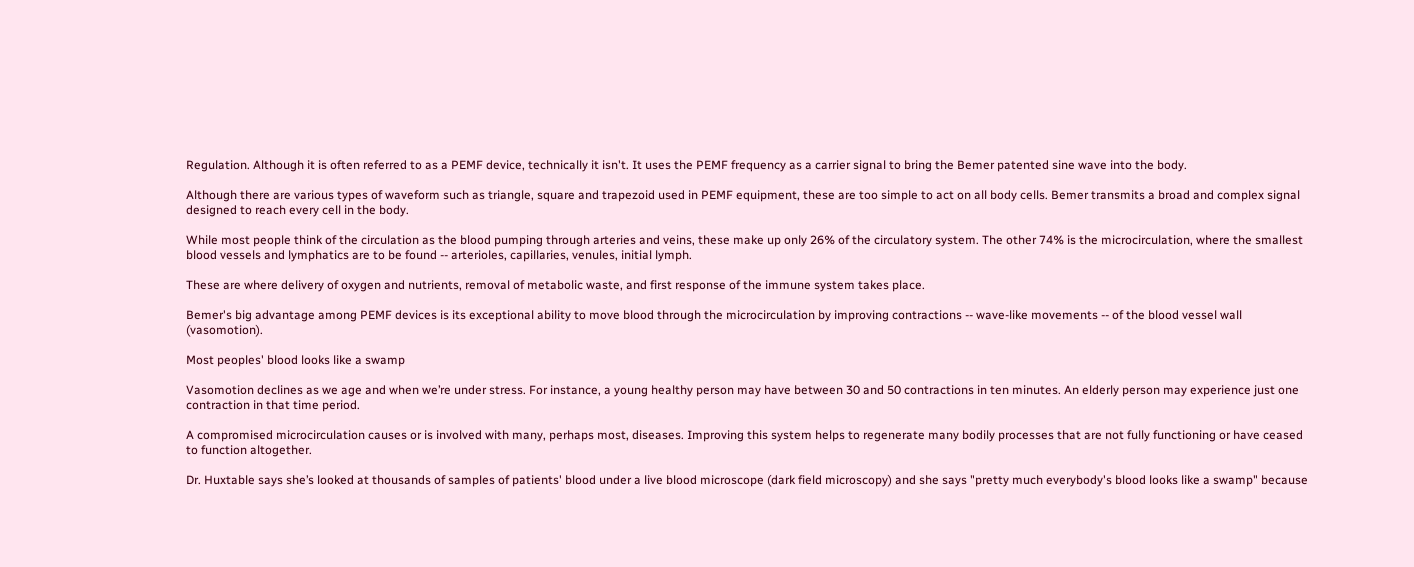Regulation. Although it is often referred to as a PEMF device, technically it isn't. It uses the PEMF frequency as a carrier signal to bring the Bemer patented sine wave into the body.

Although there are various types of waveform such as triangle, square and trapezoid used in PEMF equipment, these are too simple to act on all body cells. Bemer transmits a broad and complex signal designed to reach every cell in the body.

While most people think of the circulation as the blood pumping through arteries and veins, these make up only 26% of the circulatory system. The other 74% is the microcirculation, where the smallest blood vessels and lymphatics are to be found -- arterioles, capillaries, venules, initial lymph.

These are where delivery of oxygen and nutrients, removal of metabolic waste, and first response of the immune system takes place.

Bemer's big advantage among PEMF devices is its exceptional ability to move blood through the microcirculation by improving contractions -- wave-like movements -- of the blood vessel wall (vasomotion).

Most peoples' blood looks like a swamp

Vasomotion declines as we age and when we’re under stress. For instance, a young healthy person may have between 30 and 50 contractions in ten minutes. An elderly person may experience just one contraction in that time period.

A compromised microcirculation causes or is involved with many, perhaps most, diseases. Improving this system helps to regenerate many bodily processes that are not fully functioning or have ceased to function altogether.

Dr. Huxtable says she’s looked at thousands of samples of patients' blood under a live blood microscope (dark field microscopy) and she says "pretty much everybody's blood looks like a swamp" because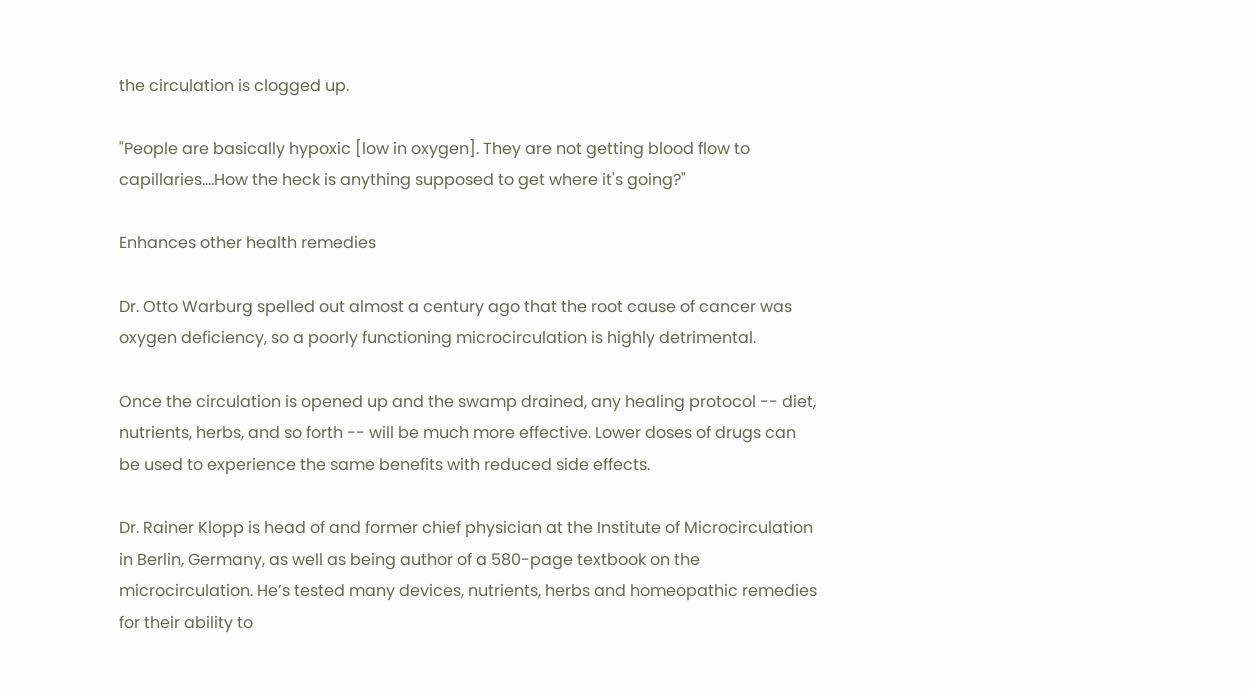the circulation is clogged up.

"People are basically hypoxic [low in oxygen]. They are not getting blood flow to capillaries....How the heck is anything supposed to get where it's going?"

Enhances other health remedies

Dr. Otto Warburg spelled out almost a century ago that the root cause of cancer was oxygen deficiency, so a poorly functioning microcirculation is highly detrimental.

Once the circulation is opened up and the swamp drained, any healing protocol -- diet, nutrients, herbs, and so forth -- will be much more effective. Lower doses of drugs can be used to experience the same benefits with reduced side effects.

Dr. Rainer Klopp is head of and former chief physician at the Institute of Microcirculation in Berlin, Germany, as well as being author of a 580-page textbook on the microcirculation. He’s tested many devices, nutrients, herbs and homeopathic remedies for their ability to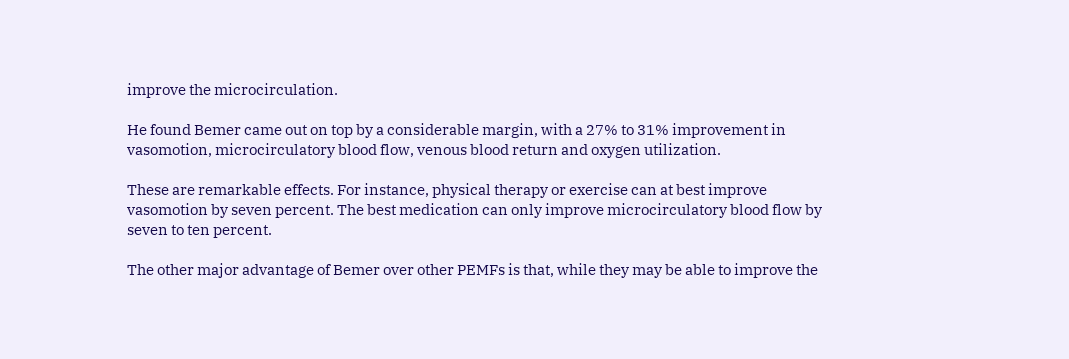improve the microcirculation.

He found Bemer came out on top by a considerable margin, with a 27% to 31% improvement in vasomotion, microcirculatory blood flow, venous blood return and oxygen utilization.

These are remarkable effects. For instance, physical therapy or exercise can at best improve vasomotion by seven percent. The best medication can only improve microcirculatory blood flow by seven to ten percent.

The other major advantage of Bemer over other PEMFs is that, while they may be able to improve the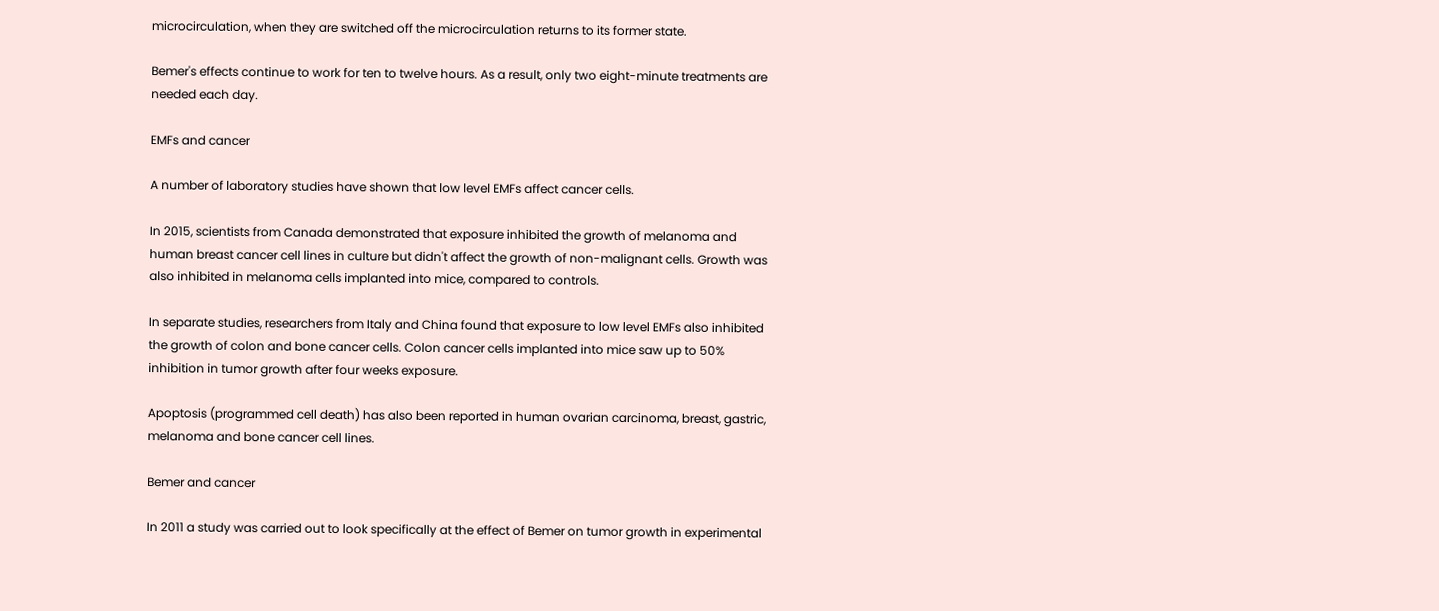microcirculation, when they are switched off the microcirculation returns to its former state.

Bemer's effects continue to work for ten to twelve hours. As a result, only two eight-minute treatments are needed each day.

EMFs and cancer

A number of laboratory studies have shown that low level EMFs affect cancer cells.

In 2015, scientists from Canada demonstrated that exposure inhibited the growth of melanoma and human breast cancer cell lines in culture but didn't affect the growth of non-malignant cells. Growth was also inhibited in melanoma cells implanted into mice, compared to controls.

In separate studies, researchers from Italy and China found that exposure to low level EMFs also inhibited the growth of colon and bone cancer cells. Colon cancer cells implanted into mice saw up to 50% inhibition in tumor growth after four weeks exposure.

Apoptosis (programmed cell death) has also been reported in human ovarian carcinoma, breast, gastric, melanoma and bone cancer cell lines.

Bemer and cancer

In 2011 a study was carried out to look specifically at the effect of Bemer on tumor growth in experimental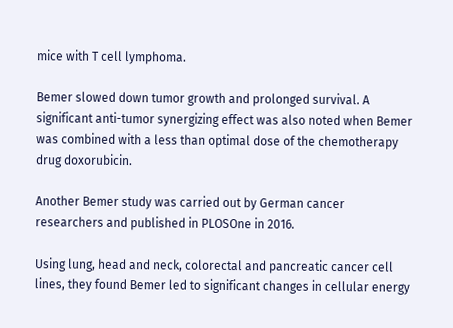mice with T cell lymphoma.

Bemer slowed down tumor growth and prolonged survival. A significant anti-tumor synergizing effect was also noted when Bemer was combined with a less than optimal dose of the chemotherapy drug doxorubicin.

Another Bemer study was carried out by German cancer researchers and published in PLOSOne in 2016.

Using lung, head and neck, colorectal and pancreatic cancer cell lines, they found Bemer led to significant changes in cellular energy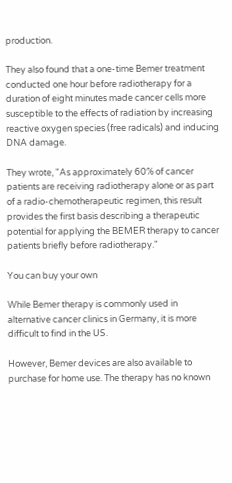production.

They also found that a one-time Bemer treatment conducted one hour before radiotherapy for a duration of eight minutes made cancer cells more susceptible to the effects of radiation by increasing reactive oxygen species (free radicals) and inducing DNA damage.

They wrote, "As approximately 60% of cancer patients are receiving radiotherapy alone or as part of a radio-chemotherapeutic regimen, this result provides the first basis describing a therapeutic potential for applying the BEMER therapy to cancer patients briefly before radiotherapy."

You can buy your own

While Bemer therapy is commonly used in alternative cancer clinics in Germany, it is more difficult to find in the US.

However, Bemer devices are also available to purchase for home use. The therapy has no known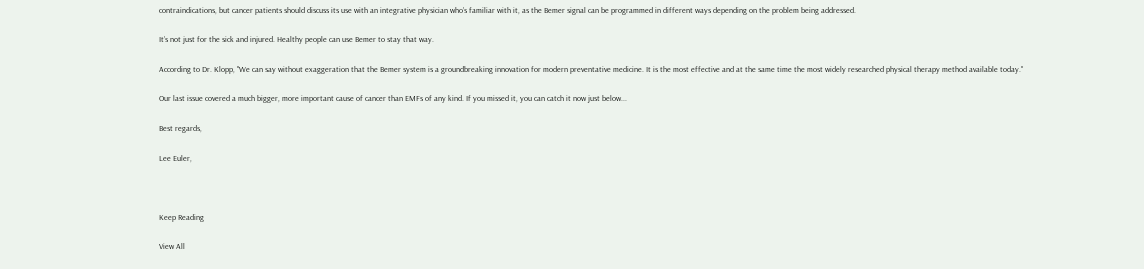contraindications, but cancer patients should discuss its use with an integrative physician who’s familiar with it, as the Bemer signal can be programmed in different ways depending on the problem being addressed.

It’s not just for the sick and injured. Healthy people can use Bemer to stay that way.

According to Dr. Klopp, "We can say without exaggeration that the Bemer system is a groundbreaking innovation for modern preventative medicine. It is the most effective and at the same time the most widely researched physical therapy method available today."

Our last issue covered a much bigger, more important cause of cancer than EMFs of any kind. If you missed it, you can catch it now just below...

Best regards,

Lee Euler,



Keep Reading

View All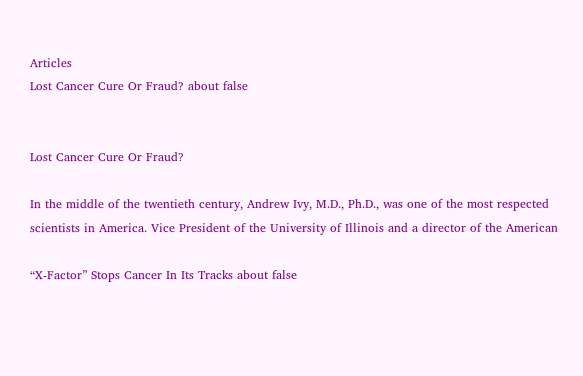Articles
Lost Cancer Cure Or Fraud? about false


Lost Cancer Cure Or Fraud?

In the middle of the twentieth century, Andrew Ivy, M.D., Ph.D., was one of the most respected scientists in America. Vice President of the University of Illinois and a director of the American

“X-Factor” Stops Cancer In Its Tracks about false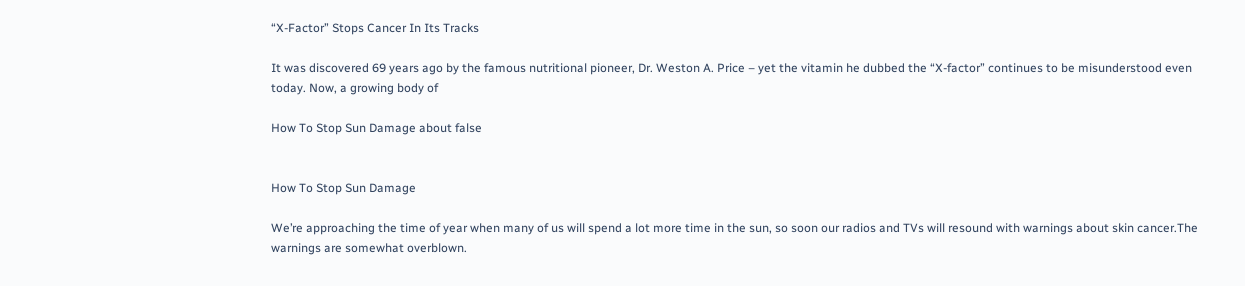“X-Factor” Stops Cancer In Its Tracks

It was discovered 69 years ago by the famous nutritional pioneer, Dr. Weston A. Price – yet the vitamin he dubbed the “X-factor” continues to be misunderstood even today. Now, a growing body of

How To Stop Sun Damage about false


How To Stop Sun Damage

We’re approaching the time of year when many of us will spend a lot more time in the sun, so soon our radios and TVs will resound with warnings about skin cancer.The warnings are somewhat overblown.